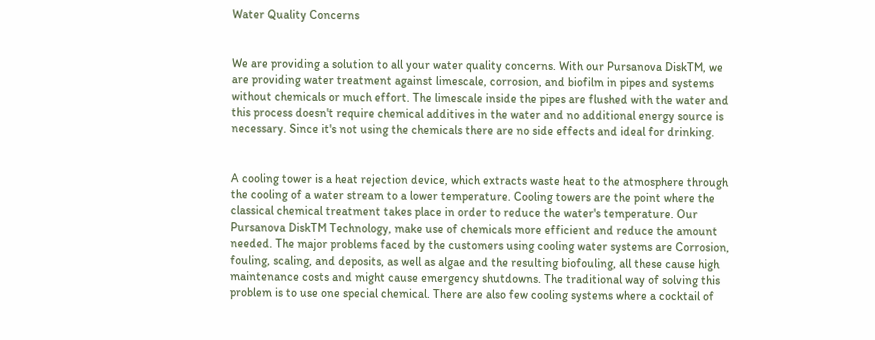Water Quality Concerns


We are providing a solution to all your water quality concerns. With our Pursanova DiskTM, we are providing water treatment against limescale, corrosion, and biofilm in pipes and systems without chemicals or much effort. The limescale inside the pipes are flushed with the water and this process doesn't require chemical additives in the water and no additional energy source is necessary. Since it's not using the chemicals there are no side effects and ideal for drinking.


A cooling tower is a heat rejection device, which extracts waste heat to the atmosphere through the cooling of a water stream to a lower temperature. Cooling towers are the point where the classical chemical treatment takes place in order to reduce the water's temperature. Our Pursanova DiskTM Technology, make use of chemicals more efficient and reduce the amount needed. The major problems faced by the customers using cooling water systems are Corrosion, fouling, scaling, and deposits, as well as algae and the resulting biofouling, all these cause high maintenance costs and might cause emergency shutdowns. The traditional way of solving this problem is to use one special chemical. There are also few cooling systems where a cocktail of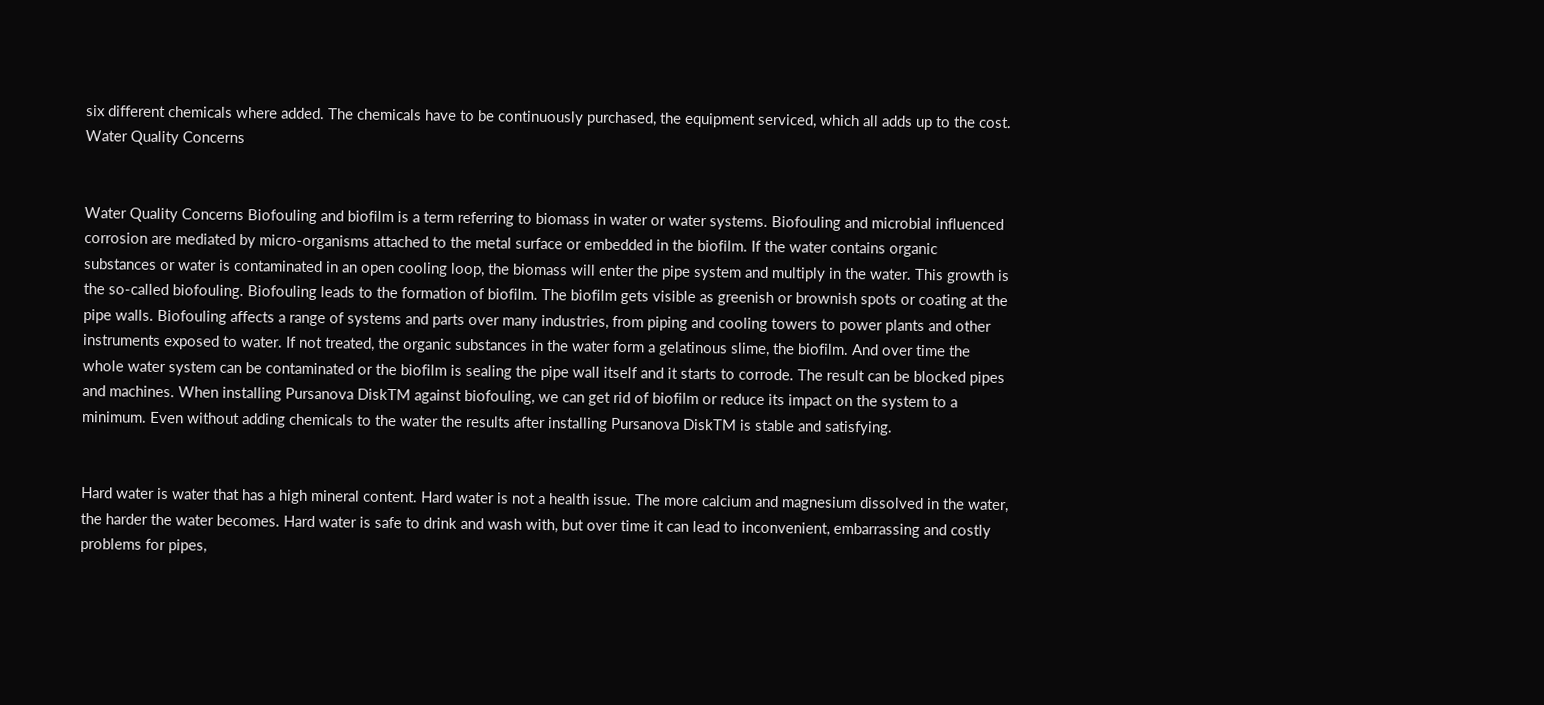six different chemicals where added. The chemicals have to be continuously purchased, the equipment serviced, which all adds up to the cost. Water Quality Concerns


Water Quality Concerns Biofouling and biofilm is a term referring to biomass in water or water systems. Biofouling and microbial influenced corrosion are mediated by micro-organisms attached to the metal surface or embedded in the biofilm. If the water contains organic substances or water is contaminated in an open cooling loop, the biomass will enter the pipe system and multiply in the water. This growth is the so-called biofouling. Biofouling leads to the formation of biofilm. The biofilm gets visible as greenish or brownish spots or coating at the pipe walls. Biofouling affects a range of systems and parts over many industries, from piping and cooling towers to power plants and other instruments exposed to water. If not treated, the organic substances in the water form a gelatinous slime, the biofilm. And over time the whole water system can be contaminated or the biofilm is sealing the pipe wall itself and it starts to corrode. The result can be blocked pipes and machines. When installing Pursanova DiskTM against biofouling, we can get rid of biofilm or reduce its impact on the system to a minimum. Even without adding chemicals to the water the results after installing Pursanova DiskTM is stable and satisfying.


Hard water is water that has a high mineral content. Hard water is not a health issue. The more calcium and magnesium dissolved in the water, the harder the water becomes. Hard water is safe to drink and wash with, but over time it can lead to inconvenient, embarrassing and costly problems for pipes,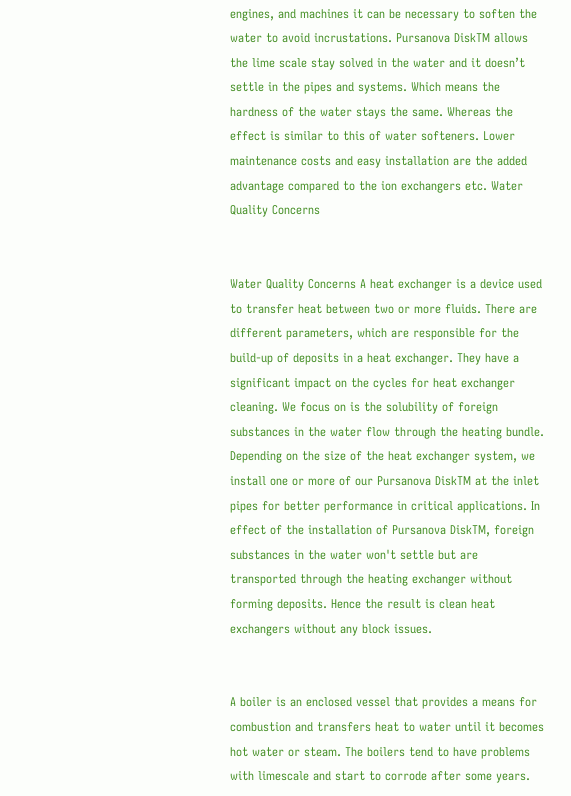engines, and machines it can be necessary to soften the water to avoid incrustations. Pursanova DiskTM allows the lime scale stay solved in the water and it doesn’t settle in the pipes and systems. Which means the hardness of the water stays the same. Whereas the effect is similar to this of water softeners. Lower maintenance costs and easy installation are the added advantage compared to the ion exchangers etc. Water Quality Concerns


Water Quality Concerns A heat exchanger is a device used to transfer heat between two or more fluids. There are different parameters, which are responsible for the build-up of deposits in a heat exchanger. They have a significant impact on the cycles for heat exchanger cleaning. We focus on is the solubility of foreign substances in the water flow through the heating bundle. Depending on the size of the heat exchanger system, we install one or more of our Pursanova DiskTM at the inlet pipes for better performance in critical applications. In effect of the installation of Pursanova DiskTM, foreign substances in the water won't settle but are transported through the heating exchanger without forming deposits. Hence the result is clean heat exchangers without any block issues.


A boiler is an enclosed vessel that provides a means for combustion and transfers heat to water until it becomes hot water or steam. The boilers tend to have problems with limescale and start to corrode after some years.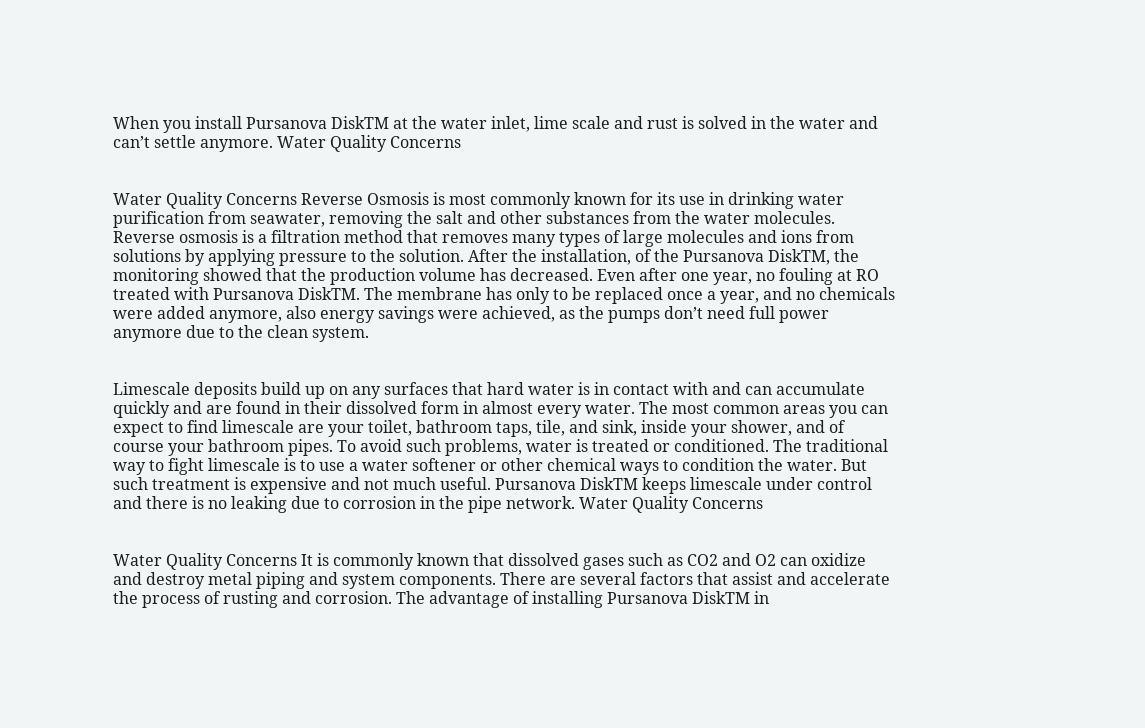When you install Pursanova DiskTM at the water inlet, lime scale and rust is solved in the water and can’t settle anymore. Water Quality Concerns


Water Quality Concerns Reverse Osmosis is most commonly known for its use in drinking water purification from seawater, removing the salt and other substances from the water molecules. Reverse osmosis is a filtration method that removes many types of large molecules and ions from solutions by applying pressure to the solution. After the installation, of the Pursanova DiskTM, the monitoring showed that the production volume has decreased. Even after one year, no fouling at RO treated with Pursanova DiskTM. The membrane has only to be replaced once a year, and no chemicals were added anymore, also energy savings were achieved, as the pumps don’t need full power anymore due to the clean system.


Limescale deposits build up on any surfaces that hard water is in contact with and can accumulate quickly and are found in their dissolved form in almost every water. The most common areas you can expect to find limescale are your toilet, bathroom taps, tile, and sink, inside your shower, and of course your bathroom pipes. To avoid such problems, water is treated or conditioned. The traditional way to fight limescale is to use a water softener or other chemical ways to condition the water. But such treatment is expensive and not much useful. Pursanova DiskTM keeps limescale under control and there is no leaking due to corrosion in the pipe network. Water Quality Concerns


Water Quality Concerns It is commonly known that dissolved gases such as CO2 and O2 can oxidize and destroy metal piping and system components. There are several factors that assist and accelerate the process of rusting and corrosion. The advantage of installing Pursanova DiskTM in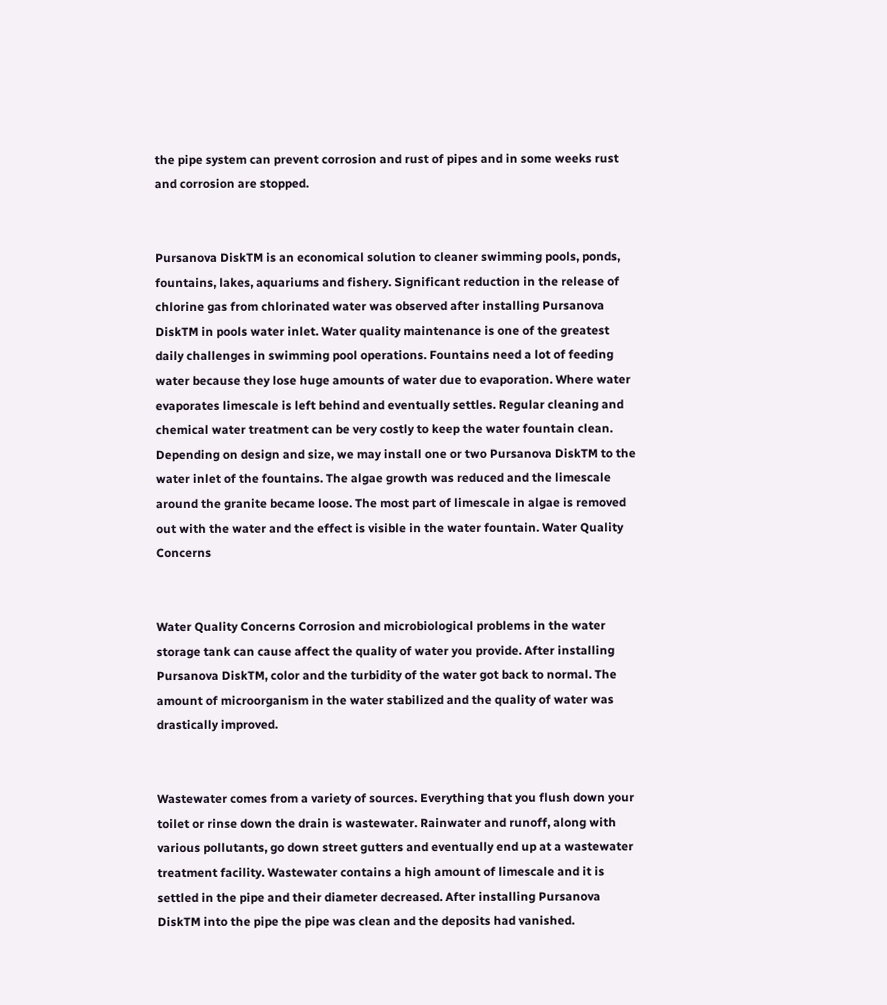the pipe system can prevent corrosion and rust of pipes and in some weeks rust and corrosion are stopped.


Pursanova DiskTM is an economical solution to cleaner swimming pools, ponds, fountains, lakes, aquariums and fishery. Significant reduction in the release of chlorine gas from chlorinated water was observed after installing Pursanova DiskTM in pools water inlet. Water quality maintenance is one of the greatest daily challenges in swimming pool operations. Fountains need a lot of feeding water because they lose huge amounts of water due to evaporation. Where water evaporates limescale is left behind and eventually settles. Regular cleaning and chemical water treatment can be very costly to keep the water fountain clean. Depending on design and size, we may install one or two Pursanova DiskTM to the water inlet of the fountains. The algae growth was reduced and the limescale around the granite became loose. The most part of limescale in algae is removed out with the water and the effect is visible in the water fountain. Water Quality Concerns


Water Quality Concerns Corrosion and microbiological problems in the water storage tank can cause affect the quality of water you provide. After installing Pursanova DiskTM, color and the turbidity of the water got back to normal. The amount of microorganism in the water stabilized and the quality of water was drastically improved.


Wastewater comes from a variety of sources. Everything that you flush down your toilet or rinse down the drain is wastewater. Rainwater and runoff, along with various pollutants, go down street gutters and eventually end up at a wastewater treatment facility. Wastewater contains a high amount of limescale and it is settled in the pipe and their diameter decreased. After installing Pursanova DiskTM into the pipe the pipe was clean and the deposits had vanished.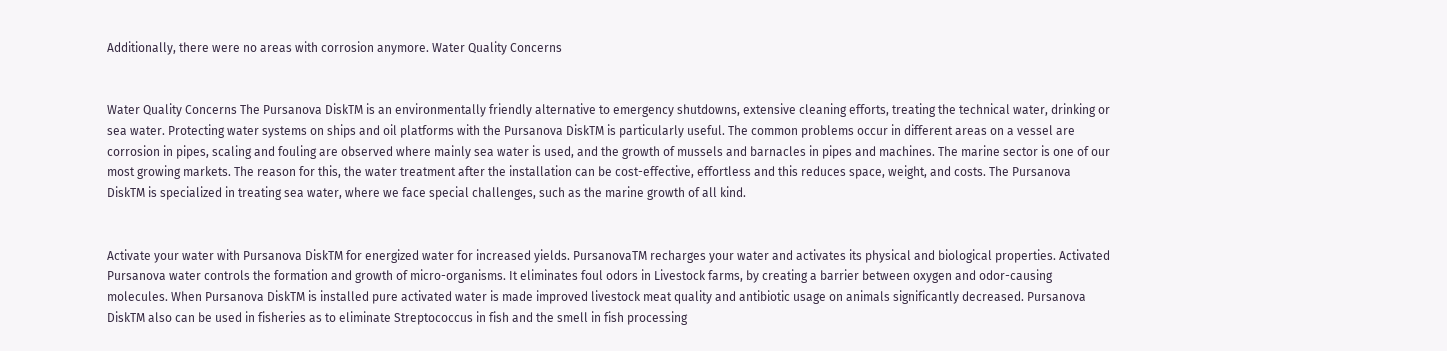Additionally, there were no areas with corrosion anymore. Water Quality Concerns


Water Quality Concerns The Pursanova DiskTM is an environmentally friendly alternative to emergency shutdowns, extensive cleaning efforts, treating the technical water, drinking or sea water. Protecting water systems on ships and oil platforms with the Pursanova DiskTM is particularly useful. The common problems occur in different areas on a vessel are corrosion in pipes, scaling and fouling are observed where mainly sea water is used, and the growth of mussels and barnacles in pipes and machines. The marine sector is one of our most growing markets. The reason for this, the water treatment after the installation can be cost-effective, effortless and this reduces space, weight, and costs. The Pursanova DiskTM is specialized in treating sea water, where we face special challenges, such as the marine growth of all kind.


Activate your water with Pursanova DiskTM for energized water for increased yields. PursanovaTM recharges your water and activates its physical and biological properties. Activated Pursanova water controls the formation and growth of micro-organisms. It eliminates foul odors in Livestock farms, by creating a barrier between oxygen and odor-causing molecules. When Pursanova DiskTM is installed pure activated water is made improved livestock meat quality and antibiotic usage on animals significantly decreased. Pursanova DiskTM also can be used in fisheries as to eliminate Streptococcus in fish and the smell in fish processing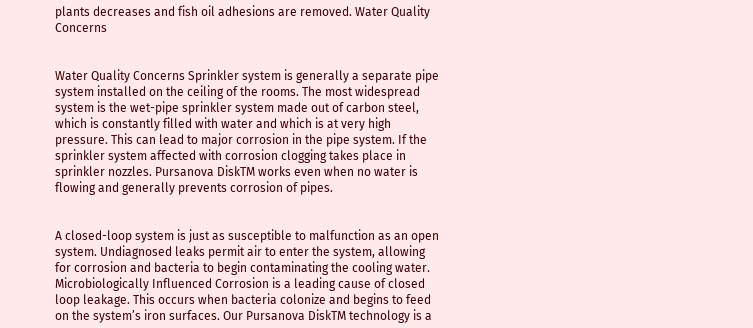plants decreases and fish oil adhesions are removed. Water Quality Concerns


Water Quality Concerns Sprinkler system is generally a separate pipe system installed on the ceiling of the rooms. The most widespread system is the wet-pipe sprinkler system made out of carbon steel, which is constantly filled with water and which is at very high pressure. This can lead to major corrosion in the pipe system. If the sprinkler system affected with corrosion clogging takes place in sprinkler nozzles. Pursanova DiskTM works even when no water is flowing and generally prevents corrosion of pipes.


A closed-loop system is just as susceptible to malfunction as an open system. Undiagnosed leaks permit air to enter the system, allowing for corrosion and bacteria to begin contaminating the cooling water. Microbiologically Influenced Corrosion is a leading cause of closed loop leakage. This occurs when bacteria colonize and begins to feed on the system’s iron surfaces. Our Pursanova DiskTM technology is a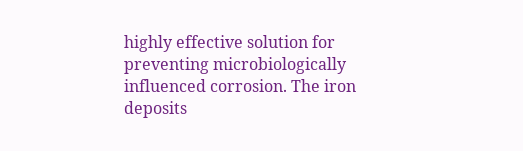highly effective solution for preventing microbiologically influenced corrosion. The iron deposits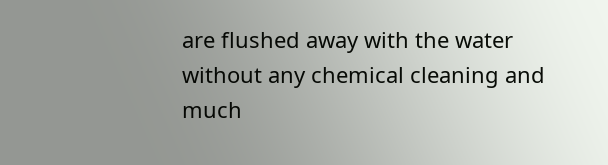are flushed away with the water without any chemical cleaning and much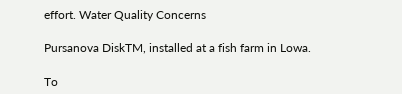effort. Water Quality Concerns

Pursanova DiskTM, installed at a fish farm in Lowa.

To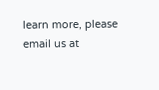learn more, please email us at